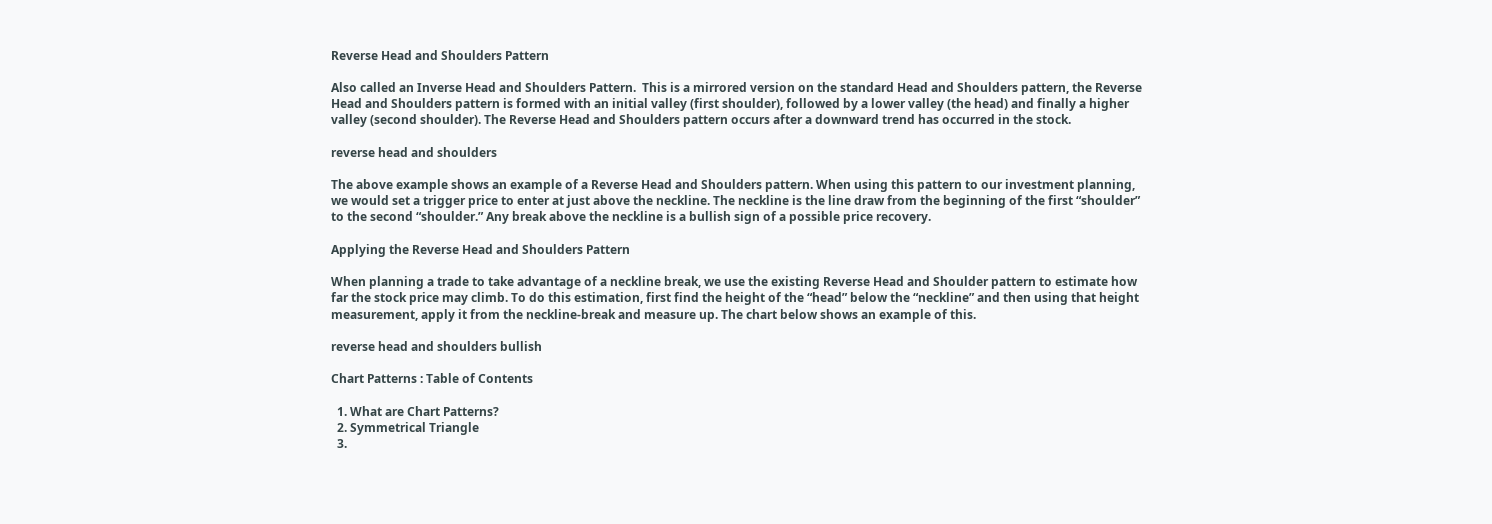Reverse Head and Shoulders Pattern

Also called an Inverse Head and Shoulders Pattern.  This is a mirrored version on the standard Head and Shoulders pattern, the Reverse Head and Shoulders pattern is formed with an initial valley (first shoulder), followed by a lower valley (the head) and finally a higher valley (second shoulder). The Reverse Head and Shoulders pattern occurs after a downward trend has occurred in the stock.

reverse head and shoulders

The above example shows an example of a Reverse Head and Shoulders pattern. When using this pattern to our investment planning, we would set a trigger price to enter at just above the neckline. The neckline is the line draw from the beginning of the first “shoulder” to the second “shoulder.” Any break above the neckline is a bullish sign of a possible price recovery.

Applying the Reverse Head and Shoulders Pattern

When planning a trade to take advantage of a neckline break, we use the existing Reverse Head and Shoulder pattern to estimate how far the stock price may climb. To do this estimation, first find the height of the “head” below the “neckline” and then using that height measurement, apply it from the neckline-break and measure up. The chart below shows an example of this.

reverse head and shoulders bullish

Chart Patterns : Table of Contents

  1. What are Chart Patterns?
  2. Symmetrical Triangle
  3.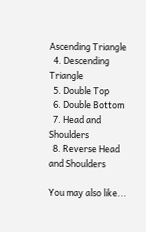Ascending Triangle
  4. Descending Triangle
  5. Double Top
  6. Double Bottom
  7. Head and Shoulders
  8. Reverse Head and Shoulders

You may also like...